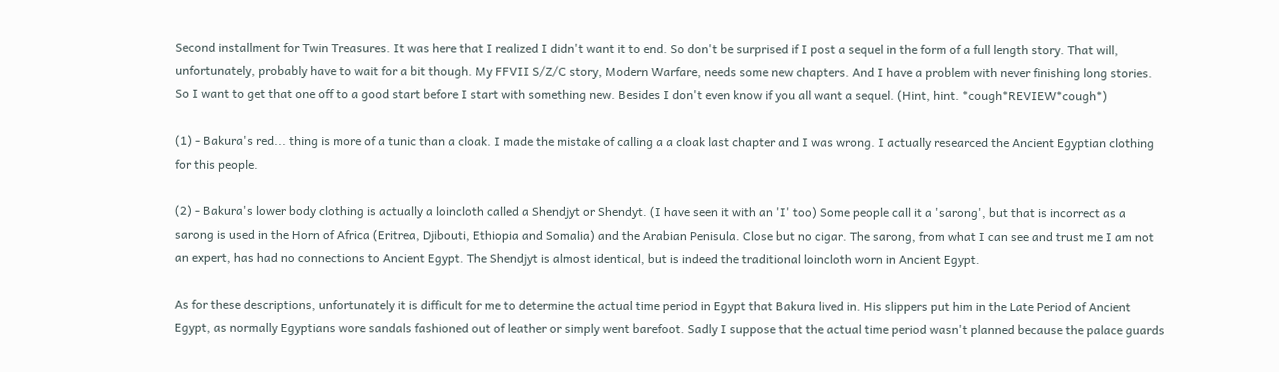Second installment for Twin Treasures. It was here that I realized I didn't want it to end. So don't be surprised if I post a sequel in the form of a full length story. That will, unfortunately, probably have to wait for a bit though. My FFVII S/Z/C story, Modern Warfare, needs some new chapters. And I have a problem with never finishing long stories. So I want to get that one off to a good start before I start with something new. Besides I don't even know if you all want a sequel. (Hint, hint. *cough*REVIEW*cough*)

(1) - Bakura's red... thing is more of a tunic than a cloak. I made the mistake of calling a a cloak last chapter and I was wrong. I actually researced the Ancient Egyptian clothing for this people.

(2) - Bakura's lower body clothing is actually a loincloth called a Shendjyt or Shendyt. (I have seen it with an 'I' too) Some people call it a 'sarong', but that is incorrect as a sarong is used in the Horn of Africa (Eritrea, Djibouti, Ethiopia and Somalia) and the Arabian Penisula. Close but no cigar. The sarong, from what I can see and trust me I am not an expert, has had no connections to Ancient Egypt. The Shendjyt is almost identical, but is indeed the traditional loincloth worn in Ancient Egypt.

As for these descriptions, unfortunately it is difficult for me to determine the actual time period in Egypt that Bakura lived in. His slippers put him in the Late Period of Ancient Egypt, as normally Egyptians wore sandals fashioned out of leather or simply went barefoot. Sadly I suppose that the actual time period wasn't planned because the palace guards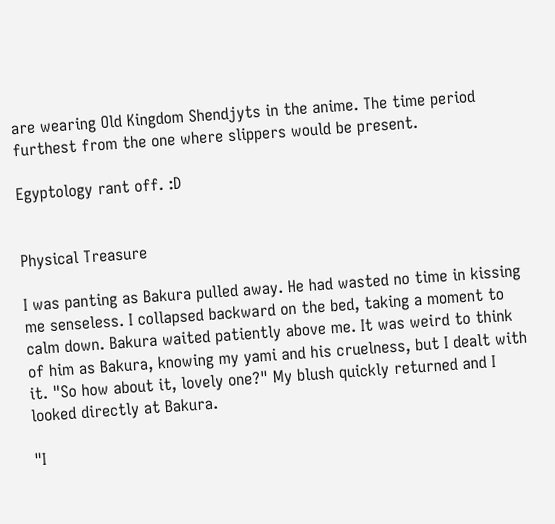are wearing Old Kingdom Shendjyts in the anime. The time period furthest from the one where slippers would be present.

Egyptology rant off. :D


Physical Treasure

I was panting as Bakura pulled away. He had wasted no time in kissing me senseless. I collapsed backward on the bed, taking a moment to calm down. Bakura waited patiently above me. It was weird to think of him as Bakura, knowing my yami and his cruelness, but I dealt with it. "So how about it, lovely one?" My blush quickly returned and I looked directly at Bakura.

"I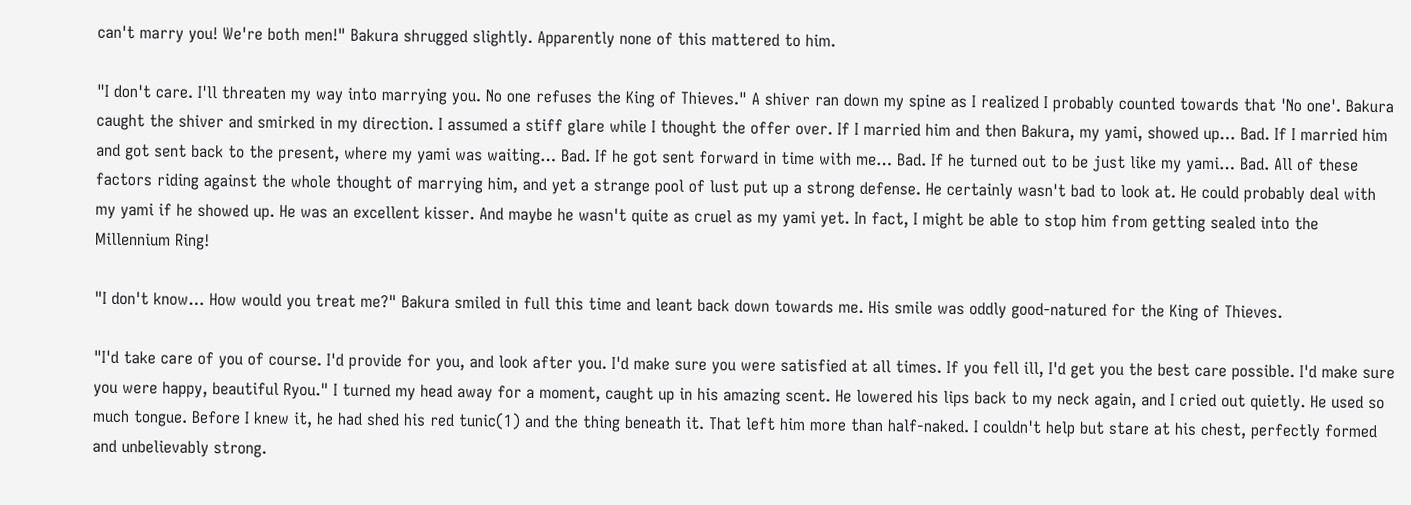can't marry you! We're both men!" Bakura shrugged slightly. Apparently none of this mattered to him.

"I don't care. I'll threaten my way into marrying you. No one refuses the King of Thieves." A shiver ran down my spine as I realized I probably counted towards that 'No one'. Bakura caught the shiver and smirked in my direction. I assumed a stiff glare while I thought the offer over. If I married him and then Bakura, my yami, showed up… Bad. If I married him and got sent back to the present, where my yami was waiting… Bad. If he got sent forward in time with me… Bad. If he turned out to be just like my yami… Bad. All of these factors riding against the whole thought of marrying him, and yet a strange pool of lust put up a strong defense. He certainly wasn't bad to look at. He could probably deal with my yami if he showed up. He was an excellent kisser. And maybe he wasn't quite as cruel as my yami yet. In fact, I might be able to stop him from getting sealed into the Millennium Ring!

"I don't know… How would you treat me?" Bakura smiled in full this time and leant back down towards me. His smile was oddly good-natured for the King of Thieves.

"I'd take care of you of course. I'd provide for you, and look after you. I'd make sure you were satisfied at all times. If you fell ill, I'd get you the best care possible. I'd make sure you were happy, beautiful Ryou." I turned my head away for a moment, caught up in his amazing scent. He lowered his lips back to my neck again, and I cried out quietly. He used so much tongue. Before I knew it, he had shed his red tunic(1) and the thing beneath it. That left him more than half-naked. I couldn't help but stare at his chest, perfectly formed and unbelievably strong.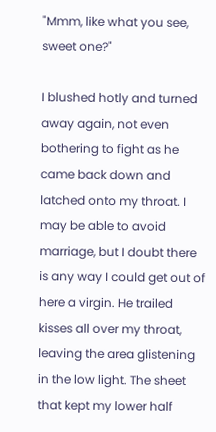"Mmm, like what you see, sweet one?"

I blushed hotly and turned away again, not even bothering to fight as he came back down and latched onto my throat. I may be able to avoid marriage, but I doubt there is any way I could get out of here a virgin. He trailed kisses all over my throat, leaving the area glistening in the low light. The sheet that kept my lower half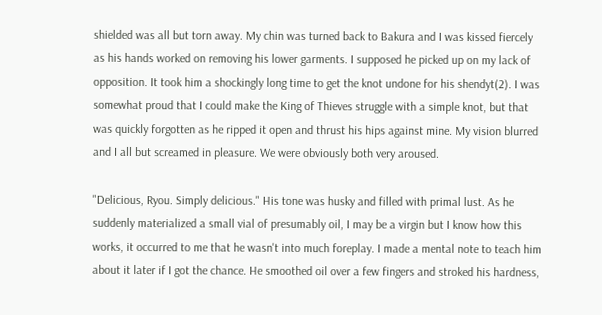shielded was all but torn away. My chin was turned back to Bakura and I was kissed fiercely as his hands worked on removing his lower garments. I supposed he picked up on my lack of opposition. It took him a shockingly long time to get the knot undone for his shendyt(2). I was somewhat proud that I could make the King of Thieves struggle with a simple knot, but that was quickly forgotten as he ripped it open and thrust his hips against mine. My vision blurred and I all but screamed in pleasure. We were obviously both very aroused.

"Delicious, Ryou. Simply delicious." His tone was husky and filled with primal lust. As he suddenly materialized a small vial of presumably oil, I may be a virgin but I know how this works, it occurred to me that he wasn't into much foreplay. I made a mental note to teach him about it later if I got the chance. He smoothed oil over a few fingers and stroked his hardness,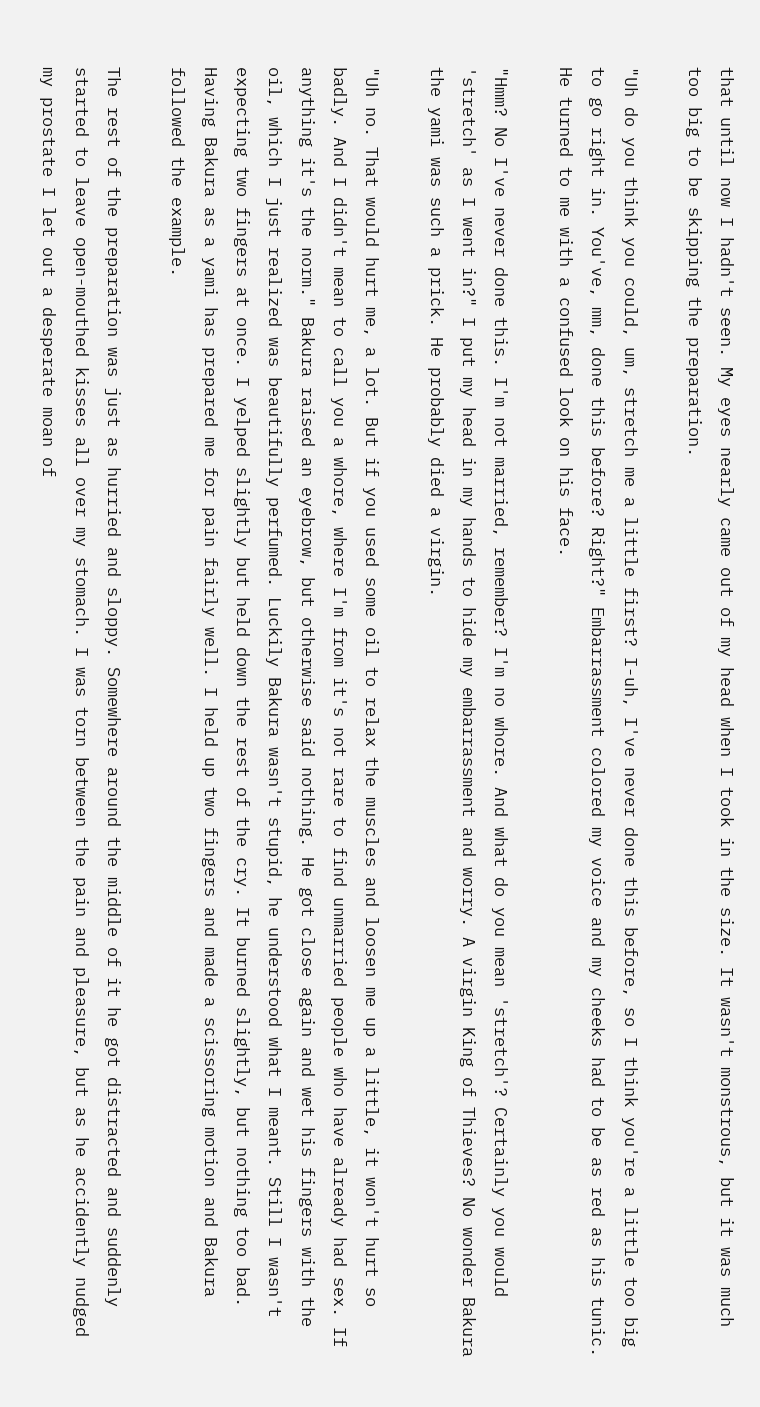that until now I hadn't seen. My eyes nearly came out of my head when I took in the size. It wasn't monstrous, but it was much too big to be skipping the preparation.

"Uh do you think you could, um, stretch me a little first? I-uh, I've never done this before, so I think you're a little too big to go right in. You've, mm, done this before? Right?" Embarrassment colored my voice and my cheeks had to be as red as his tunic. He turned to me with a confused look on his face.

"Hmm? No I've never done this. I'm not married, remember? I'm no whore. And what do you mean 'stretch'? Certainly you would 'stretch' as I went in?" I put my head in my hands to hide my embarrassment and worry. A virgin King of Thieves? No wonder Bakura the yami was such a prick. He probably died a virgin.

"Uh no. That would hurt me, a lot. But if you used some oil to relax the muscles and loosen me up a little, it won't hurt so badly. And I didn't mean to call you a whore, where I'm from it's not rare to find unmarried people who have already had sex. If anything it's the norm." Bakura raised an eyebrow, but otherwise said nothing. He got close again and wet his fingers with the oil, which I just realized was beautifully perfumed. Luckily Bakura wasn't stupid, he understood what I meant. Still I wasn't expecting two fingers at once. I yelped slightly but held down the rest of the cry. It burned slightly, but nothing too bad. Having Bakura as a yami has prepared me for pain fairly well. I held up two fingers and made a scissoring motion and Bakura followed the example.

The rest of the preparation was just as hurried and sloppy. Somewhere around the middle of it he got distracted and suddenly started to leave open-mouthed kisses all over my stomach. I was torn between the pain and pleasure, but as he accidently nudged my prostate I let out a desperate moan of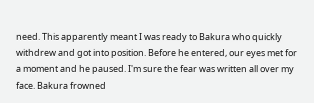need. This apparently meant I was ready to Bakura who quickly withdrew and got into position. Before he entered, our eyes met for a moment and he paused. I'm sure the fear was written all over my face. Bakura frowned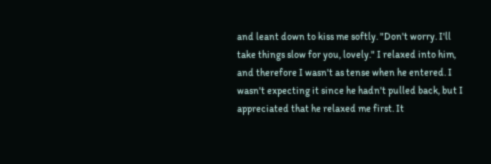and leant down to kiss me softly. "Don't worry. I'll take things slow for you, lovely." I relaxed into him, and therefore I wasn't as tense when he entered. I wasn't expecting it since he hadn't pulled back, but I appreciated that he relaxed me first. It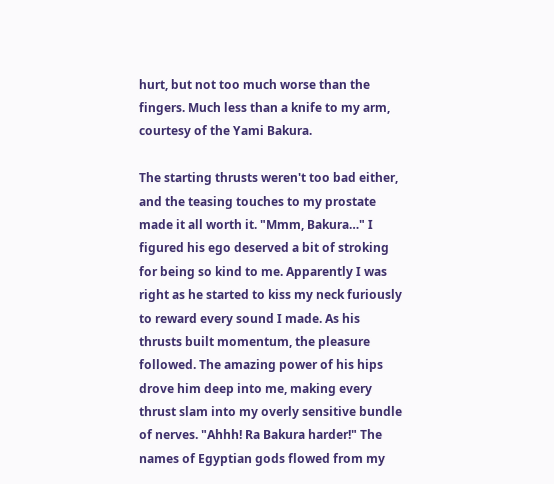hurt, but not too much worse than the fingers. Much less than a knife to my arm, courtesy of the Yami Bakura.

The starting thrusts weren't too bad either, and the teasing touches to my prostate made it all worth it. "Mmm, Bakura…" I figured his ego deserved a bit of stroking for being so kind to me. Apparently I was right as he started to kiss my neck furiously to reward every sound I made. As his thrusts built momentum, the pleasure followed. The amazing power of his hips drove him deep into me, making every thrust slam into my overly sensitive bundle of nerves. "Ahhh! Ra Bakura harder!" The names of Egyptian gods flowed from my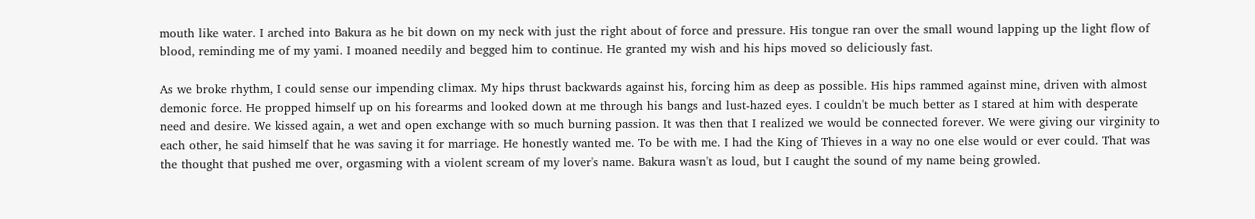mouth like water. I arched into Bakura as he bit down on my neck with just the right about of force and pressure. His tongue ran over the small wound lapping up the light flow of blood, reminding me of my yami. I moaned needily and begged him to continue. He granted my wish and his hips moved so deliciously fast.

As we broke rhythm, I could sense our impending climax. My hips thrust backwards against his, forcing him as deep as possible. His hips rammed against mine, driven with almost demonic force. He propped himself up on his forearms and looked down at me through his bangs and lust-hazed eyes. I couldn't be much better as I stared at him with desperate need and desire. We kissed again, a wet and open exchange with so much burning passion. It was then that I realized we would be connected forever. We were giving our virginity to each other, he said himself that he was saving it for marriage. He honestly wanted me. To be with me. I had the King of Thieves in a way no one else would or ever could. That was the thought that pushed me over, orgasming with a violent scream of my lover's name. Bakura wasn't as loud, but I caught the sound of my name being growled.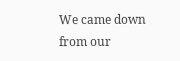We came down from our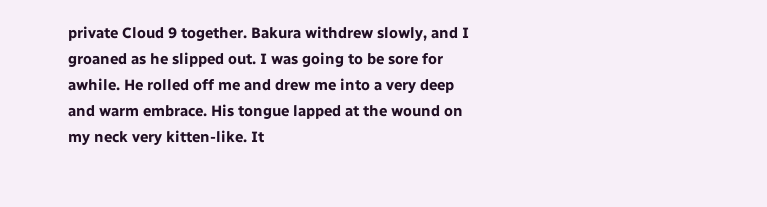private Cloud 9 together. Bakura withdrew slowly, and I groaned as he slipped out. I was going to be sore for awhile. He rolled off me and drew me into a very deep and warm embrace. His tongue lapped at the wound on my neck very kitten-like. It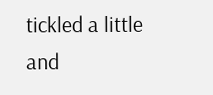tickled a little and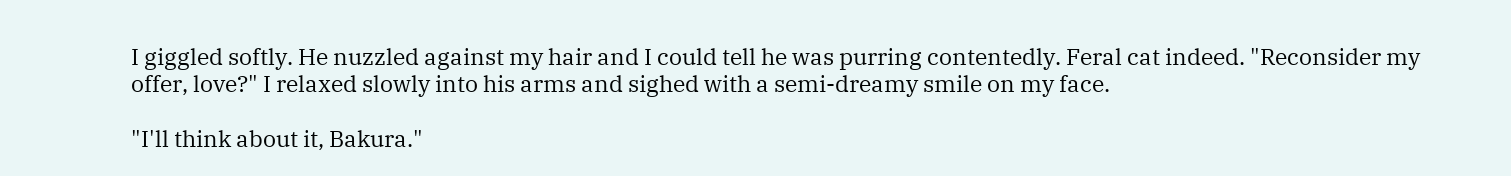I giggled softly. He nuzzled against my hair and I could tell he was purring contentedly. Feral cat indeed. "Reconsider my offer, love?" I relaxed slowly into his arms and sighed with a semi-dreamy smile on my face.

"I'll think about it, Bakura."